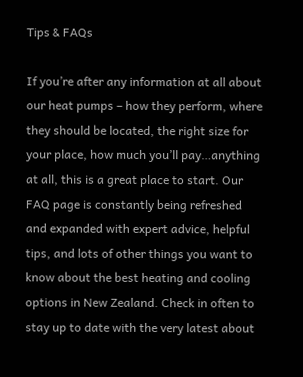Tips & FAQs

If you’re after any information at all about our heat pumps – how they perform, where they should be located, the right size for your place, how much you’ll pay…anything at all, this is a great place to start. Our FAQ page is constantly being refreshed and expanded with expert advice, helpful tips, and lots of other things you want to know about the best heating and cooling options in New Zealand. Check in often to stay up to date with the very latest about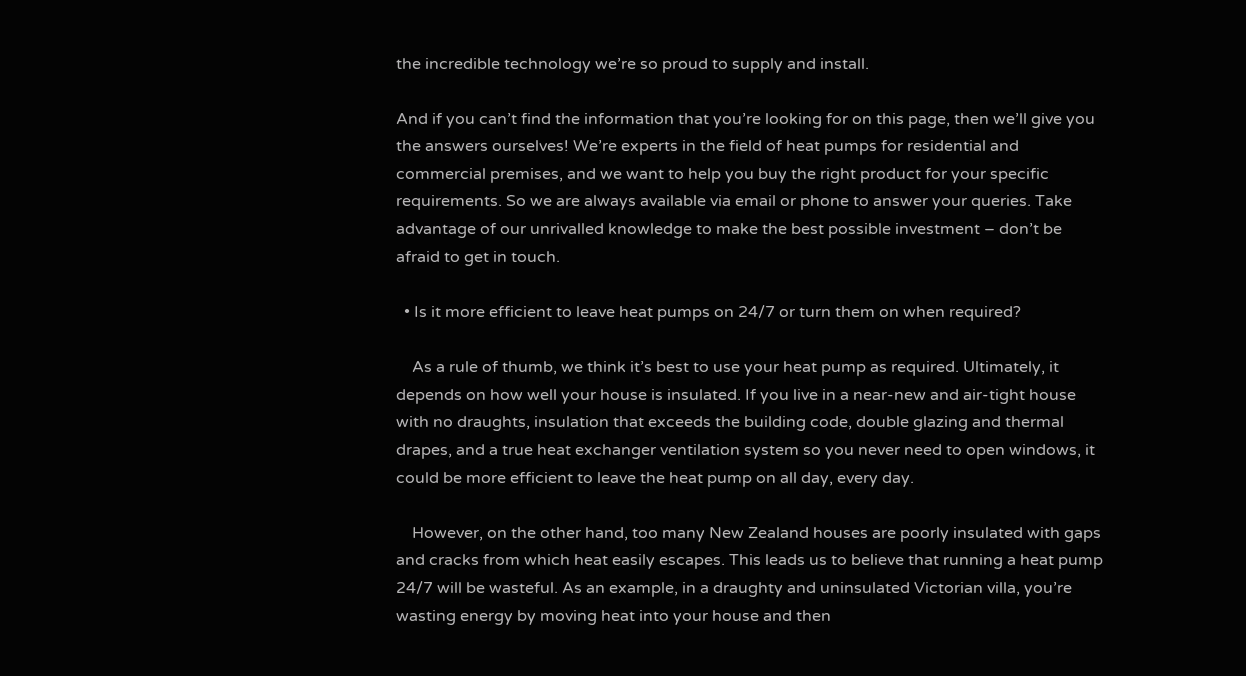the incredible technology we’re so proud to supply and install.

And if you can’t find the information that you’re looking for on this page, then we’ll give you the answers ourselves! We’re experts in the field of heat pumps for residential and commercial premises, and we want to help you buy the right product for your specific requirements. So we are always available via email or phone to answer your queries. Take advantage of our unrivalled knowledge to make the best possible investment – don’t be afraid to get in touch.

  • Is it more efficient to leave heat pumps on 24/7 or turn them on when required?

    As a rule of thumb, we think it’s best to use your heat pump as required. Ultimately, it depends on how well your house is insulated. If you live in a near-new and air-tight house with no draughts, insulation that exceeds the building code, double glazing and thermal drapes, and a true heat exchanger ventilation system so you never need to open windows, it could be more efficient to leave the heat pump on all day, every day.

    However, on the other hand, too many New Zealand houses are poorly insulated with gaps and cracks from which heat easily escapes. This leads us to believe that running a heat pump 24/7 will be wasteful. As an example, in a draughty and uninsulated Victorian villa, you’re wasting energy by moving heat into your house and then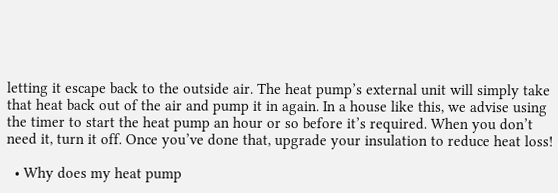letting it escape back to the outside air. The heat pump’s external unit will simply take that heat back out of the air and pump it in again. In a house like this, we advise using the timer to start the heat pump an hour or so before it’s required. When you don’t need it, turn it off. Once you’ve done that, upgrade your insulation to reduce heat loss!

  • Why does my heat pump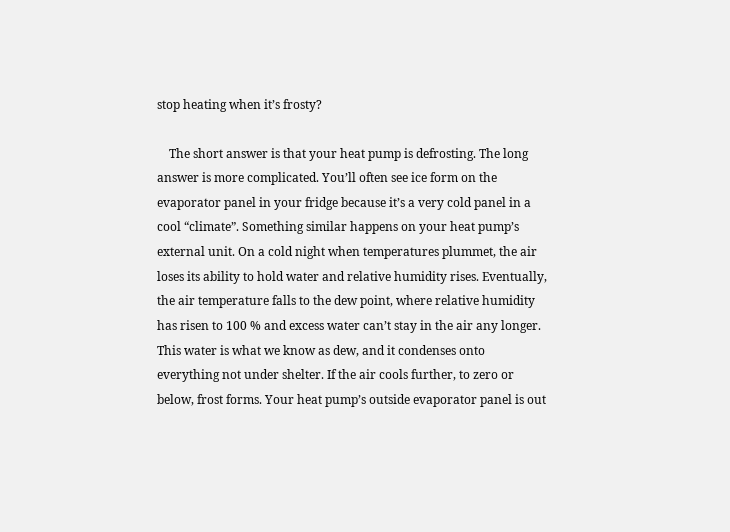stop heating when it’s frosty?

    The short answer is that your heat pump is defrosting. The long answer is more complicated. You’ll often see ice form on the evaporator panel in your fridge because it’s a very cold panel in a cool “climate”. Something similar happens on your heat pump’s external unit. On a cold night when temperatures plummet, the air loses its ability to hold water and relative humidity rises. Eventually, the air temperature falls to the dew point, where relative humidity has risen to 100 % and excess water can’t stay in the air any longer. This water is what we know as dew, and it condenses onto everything not under shelter. If the air cools further, to zero or below, frost forms. Your heat pump’s outside evaporator panel is out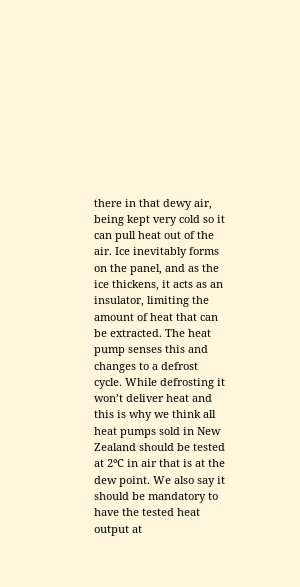there in that dewy air, being kept very cold so it can pull heat out of the air. Ice inevitably forms on the panel, and as the ice thickens, it acts as an insulator, limiting the amount of heat that can be extracted. The heat pump senses this and changes to a defrost cycle. While defrosting it won’t deliver heat and this is why we think all heat pumps sold in New Zealand should be tested at 2°C in air that is at the dew point. We also say it should be mandatory to have the tested heat output at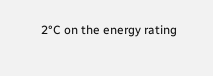2°C on the energy rating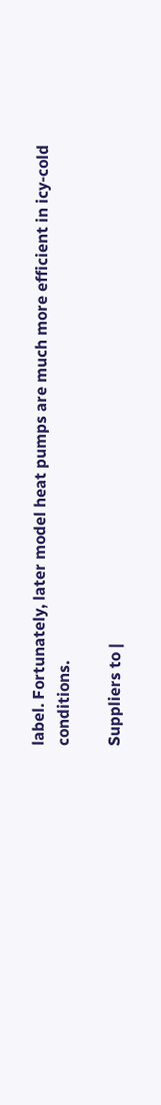label. Fortunately, later model heat pumps are much more efficient in icy-cold conditions.

Suppliers to |